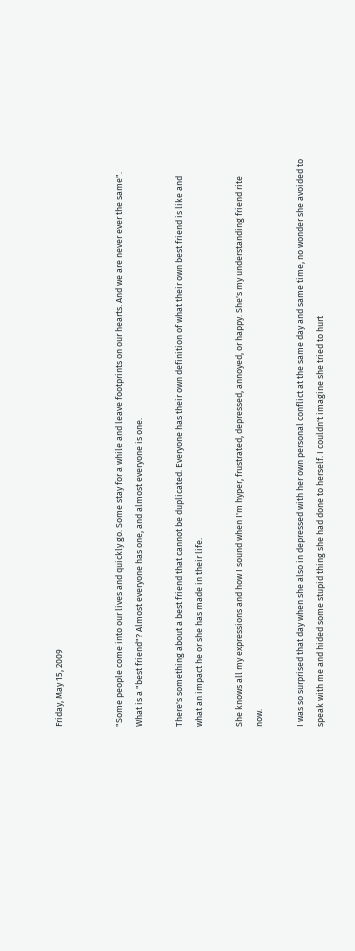Friday, May 15, 2009


"Some people come into our lives and quickly go. Some stay for a while and leave footprints on our hearts. And we are never ever the same". What is a "best friend"? Almost everyone has one, and almost everyone is one.

There's something about a best friend that cannot be duplicated. Everyone has their own definition of what their own best friend is like and what an impact he or she has made in their life.

She knows all my expressions and how I sound when I'm hyper, frustrated, depressed, annoyed, or happy. She's my understanding friend rite now.

I was so surprised that day when she also in depressed with her own personal conflict at the same day and same time, no wonder she avoided to speak with me and hided some stupid thing she had done to herself. I couldn't imagine she tried to hurt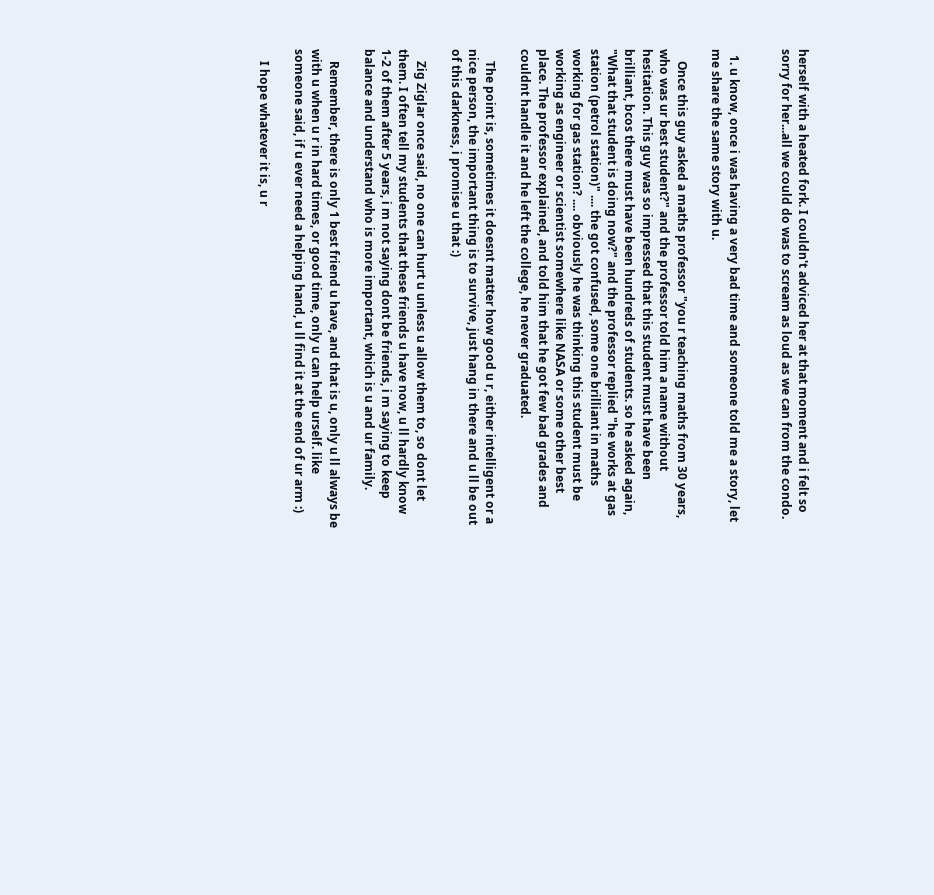herself with a heated fork. I couldn't adviced her at that moment and i felt so sorry for her...all we could do was to scream as loud as we can from the condo.


  1. u know, once i was having a very bad time and someone told me a story, let me share the same story with u.

    Once this guy asked a maths professor "you r teaching maths from 30 years, who was ur best student?" and the professor told him a name without hesitation. This guy was so impressed that this student must have been brilliant, bcos there must have been hundreds of students. so he asked again, "What that student is doing now?" and the professor replied "he works at gas station (petrol station)" .... the got confused, some one brilliant in maths working for gas station? .... obviously he was thinking this student must be working as engineer or scientist somewhere like NASA or some other best place. The professor explained, and told him that he got few bad grades and couldnt handle it and he left the college, he never graduated.

    The point is, sometimes it doesnt matter how good u r, either intelligent or a nice person, the important thing is to survive, just hang in there and u ll be out of this darkness, i promise u that :)

    Zig Ziglar once said, no one can hurt u unless u allow them to, so dont let them. I often tell my students that these friends u have now, u ll hardly know 1-2 of them after 5 years, i m not saying dont be friends, i m saying to keep balance and understand who is more important, which is u and ur family.

    Remember, there is only 1 best friend u have, and that is u, only u ll always be with u when u r in hard times, or good time, only u can help urself. like someone said, if u ever need a helping hand, u ll find it at the end of ur arm :)

    I hope whatever it is, u r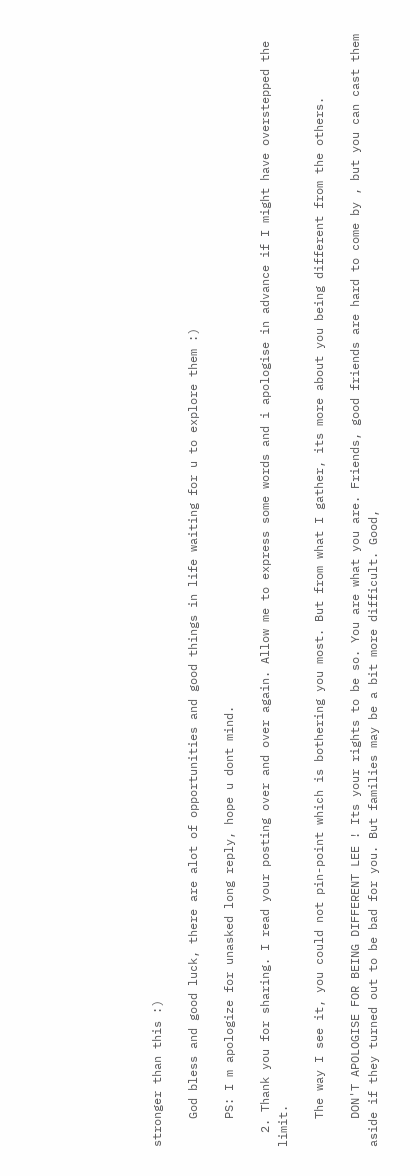stronger than this :)

    God bless and good luck, there are alot of opportunities and good things in life waiting for u to explore them :)

    PS: I m apologize for unasked long reply, hope u dont mind.

  2. Thank you for sharing. I read your posting over and over again. Allow me to express some words and i apologise in advance if I might have overstepped the limit.

    The way I see it, you could not pin-point which is bothering you most. But from what I gather, its more about you being different from the others.

    DON'T APOLOGISE FOR BEING DIFFERENT LEE ! Its your rights to be so. You are what you are. Friends, good friends are hard to come by , but you can cast them aside if they turned out to be bad for you. But families may be a bit more difficult. Good,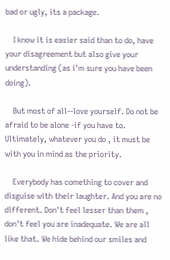bad or ugly, its a package.

    I know it is easier said than to do, have your disagreement but also give your understanding (as i'm sure you have been doing).

    But most of all--love yourself. Do not be afraid to be alone -if you have to. Ultimately, whatever you do , it must be with you in mind as the priority.

    Everybody has comething to cover and disguise with their laughter. And you are no different. Don't feel lesser than them , don't feel you are inadequate. We are all like that. We hide behind our smiles and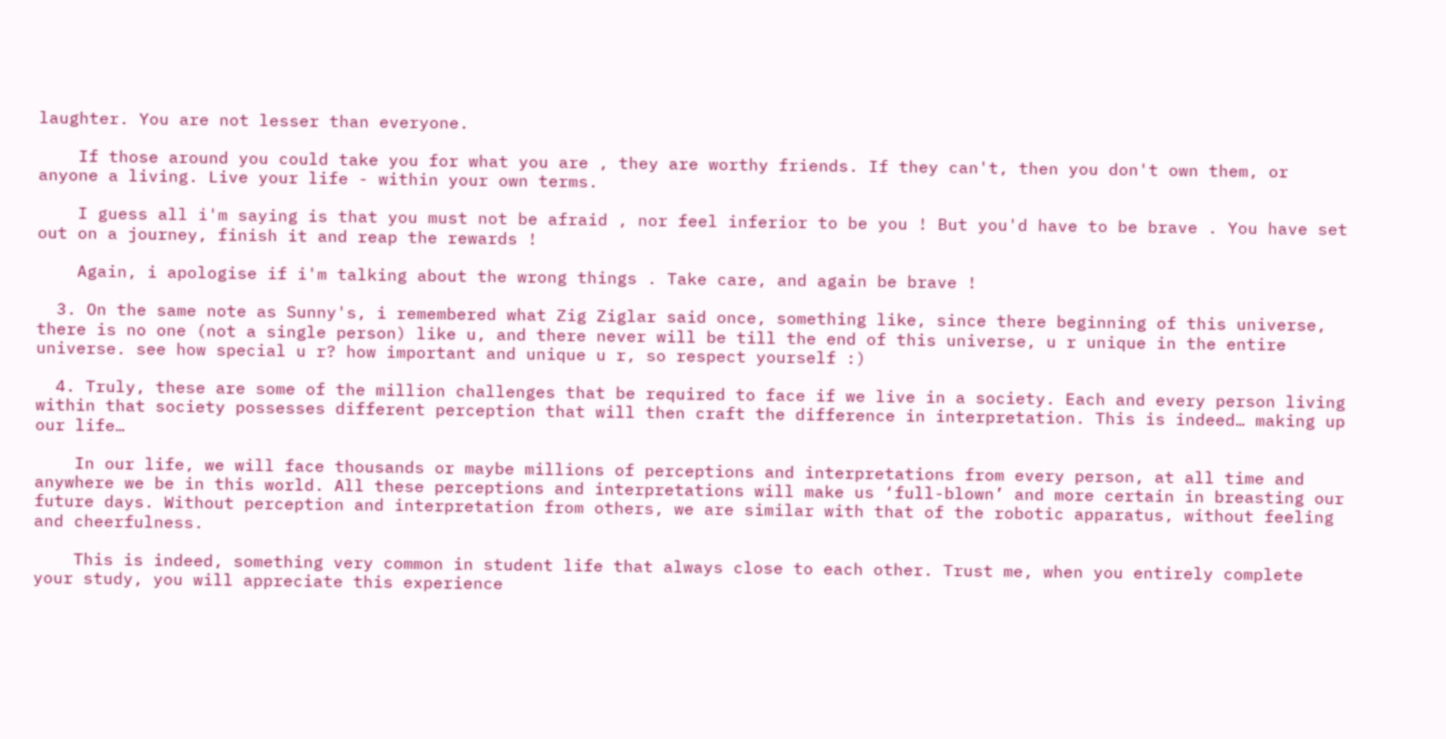laughter. You are not lesser than everyone.

    If those around you could take you for what you are , they are worthy friends. If they can't, then you don't own them, or anyone a living. Live your life - within your own terms.

    I guess all i'm saying is that you must not be afraid , nor feel inferior to be you ! But you'd have to be brave . You have set out on a journey, finish it and reap the rewards !

    Again, i apologise if i'm talking about the wrong things . Take care, and again be brave !

  3. On the same note as Sunny's, i remembered what Zig Ziglar said once, something like, since there beginning of this universe, there is no one (not a single person) like u, and there never will be till the end of this universe, u r unique in the entire universe. see how special u r? how important and unique u r, so respect yourself :)

  4. Truly, these are some of the million challenges that be required to face if we live in a society. Each and every person living within that society possesses different perception that will then craft the difference in interpretation. This is indeed… making up our life…

    In our life, we will face thousands or maybe millions of perceptions and interpretations from every person, at all time and anywhere we be in this world. All these perceptions and interpretations will make us ‘full-blown’ and more certain in breasting our future days. Without perception and interpretation from others, we are similar with that of the robotic apparatus, without feeling and cheerfulness.

    This is indeed, something very common in student life that always close to each other. Trust me, when you entirely complete your study, you will appreciate this experience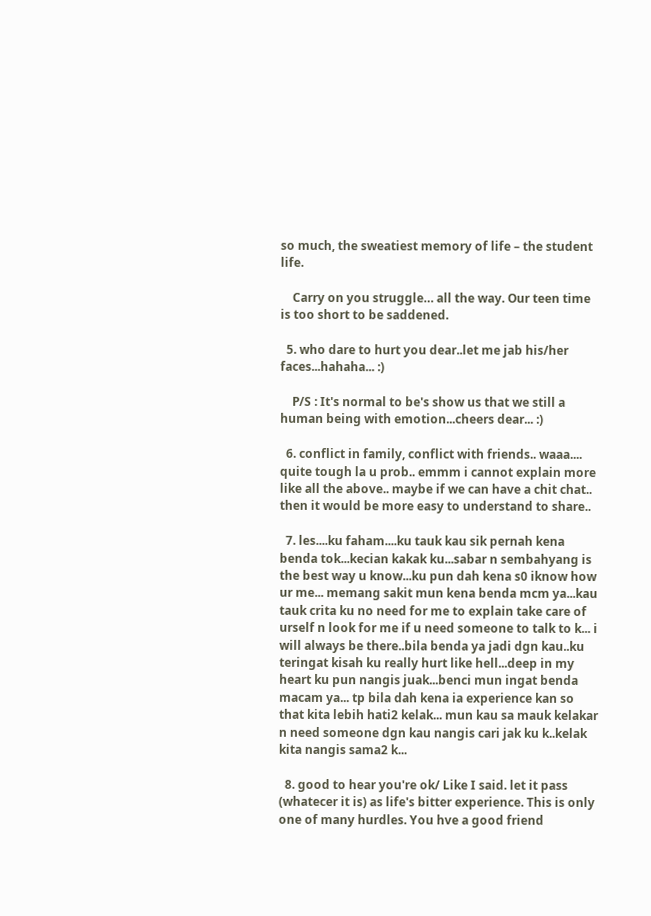so much, the sweatiest memory of life – the student life.

    Carry on you struggle… all the way. Our teen time is too short to be saddened.

  5. who dare to hurt you dear..let me jab his/her faces...hahaha... :)

    P/S : It's normal to be's show us that we still a human being with emotion...cheers dear... :)

  6. conflict in family, conflict with friends.. waaa.... quite tough la u prob.. emmm i cannot explain more like all the above.. maybe if we can have a chit chat.. then it would be more easy to understand to share..

  7. les....ku faham....ku tauk kau sik pernah kena benda tok...kecian kakak ku...sabar n sembahyang is the best way u know...ku pun dah kena s0 iknow how ur me... memang sakit mun kena benda mcm ya...kau tauk crita ku no need for me to explain take care of urself n look for me if u need someone to talk to k... i will always be there..bila benda ya jadi dgn kau..ku teringat kisah ku really hurt like hell...deep in my heart ku pun nangis juak...benci mun ingat benda macam ya... tp bila dah kena ia experience kan so that kita lebih hati2 kelak... mun kau sa mauk kelakar n need someone dgn kau nangis cari jak ku k..kelak kita nangis sama2 k...

  8. good to hear you're ok/ Like I said. let it pass (whatecer it is) as life's bitter experience. This is only one of many hurdles. You hve a good friend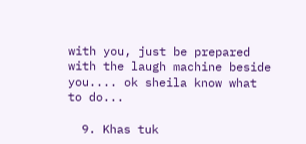with you, just be prepared with the laugh machine beside you.... ok sheila know what to do...

  9. Khas tuk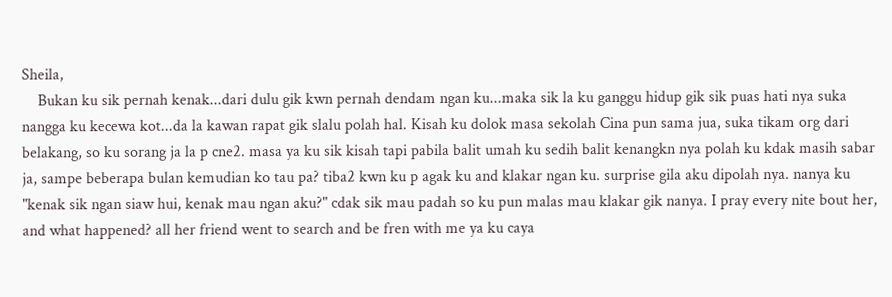Sheila,
    Bukan ku sik pernah kenak...dari dulu gik kwn pernah dendam ngan ku...maka sik la ku ganggu hidup gik sik puas hati nya suka nangga ku kecewa kot...da la kawan rapat gik slalu polah hal. Kisah ku dolok masa sekolah Cina pun sama jua, suka tikam org dari belakang, so ku sorang ja la p cne2. masa ya ku sik kisah tapi pabila balit umah ku sedih balit kenangkn nya polah ku kdak masih sabar ja, sampe beberapa bulan kemudian ko tau pa? tiba2 kwn ku p agak ku and klakar ngan ku. surprise gila aku dipolah nya. nanya ku "kenak sik ngan siaw hui, kenak mau ngan aku?" cdak sik mau padah so ku pun malas mau klakar gik nanya. I pray every nite bout her, and what happened? all her friend went to search and be fren with me ya ku caya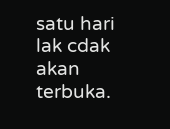satu hari lak cdak akan terbuka.